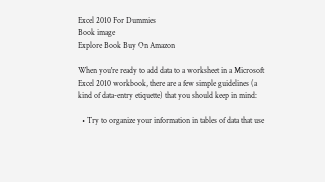Excel 2010 For Dummies
Book image
Explore Book Buy On Amazon

When you're ready to add data to a worksheet in a Microsoft Excel 2010 workbook, there are a few simple guidelines (a kind of data-entry etiquette) that you should keep in mind:

  • Try to organize your information in tables of data that use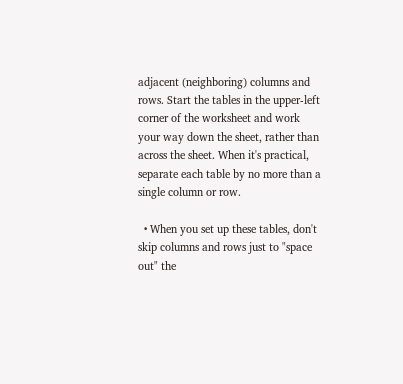adjacent (neighboring) columns and rows. Start the tables in the upper-left corner of the worksheet and work your way down the sheet, rather than across the sheet. When it's practical, separate each table by no more than a single column or row.

  • When you set up these tables, don't skip columns and rows just to "space out" the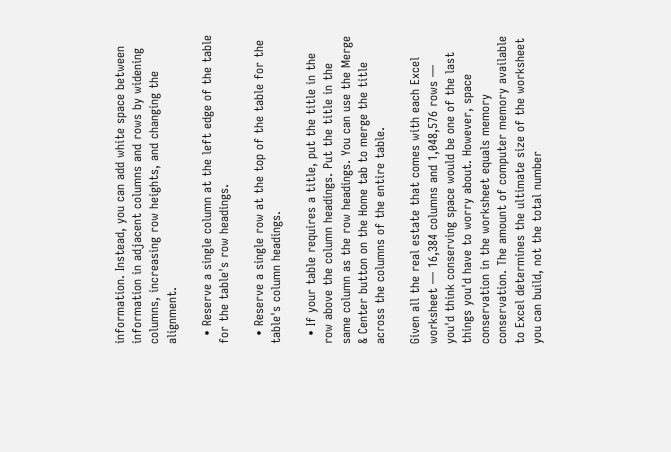information. Instead, you can add white space between information in adjacent columns and rows by widening columns, increasing row heights, and changing the alignment.

  • Reserve a single column at the left edge of the table for the table's row headings.

  • Reserve a single row at the top of the table for the table's column headings.

  • If your table requires a title, put the title in the row above the column headings. Put the title in the same column as the row headings. You can use the Merge & Center button on the Home tab to merge the title across the columns of the entire table.

Given all the real estate that comes with each Excel worksheet — 16,384 columns and 1,048,576 rows — you'd think conserving space would be one of the last things you'd have to worry about. However, space conservation in the worksheet equals memory conservation. The amount of computer memory available to Excel determines the ultimate size of the worksheet you can build, not the total number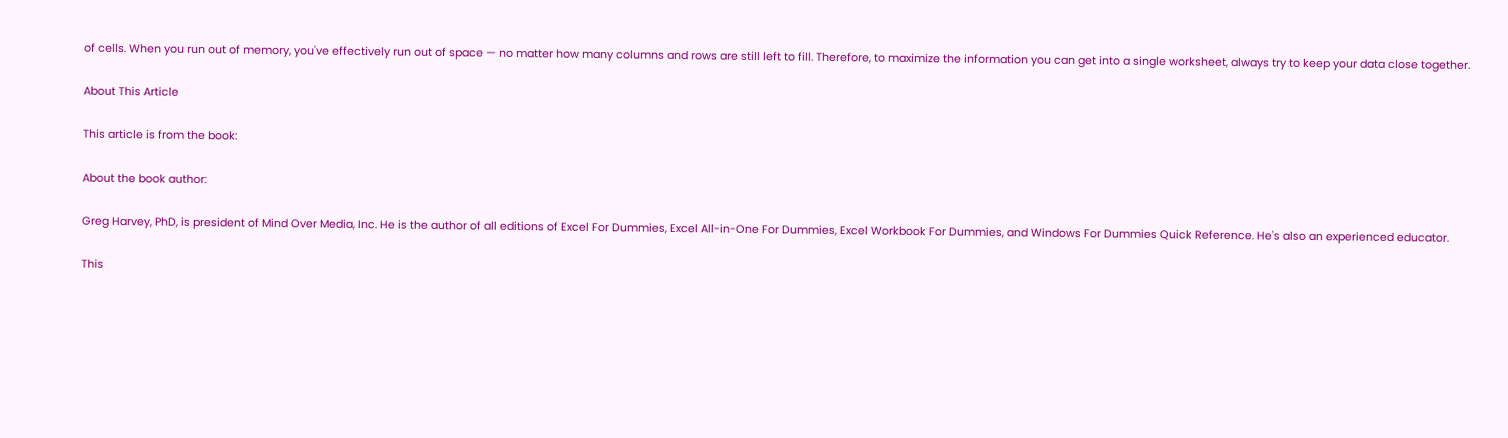of cells. When you run out of memory, you've effectively run out of space — no matter how many columns and rows are still left to fill. Therefore, to maximize the information you can get into a single worksheet, always try to keep your data close together.

About This Article

This article is from the book:

About the book author:

Greg Harvey, PhD, is president of Mind Over Media, Inc. He is the author of all editions of Excel For Dummies, Excel All-in-One For Dummies, Excel Workbook For Dummies, and Windows For Dummies Quick Reference. He's also an experienced educator.

This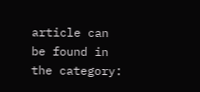article can be found in the category: